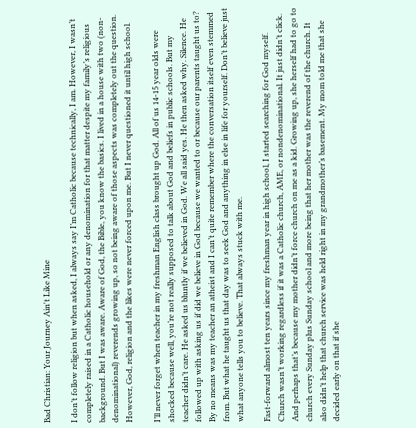Bad Christian: Your Journey Ain't Like Mine

I don’t follow religion but when asked, I always say I’m Catholic because technically, I am. However, I wasn’t completely raised in a Catholic household or any denomination for that matter despite my family’s religious background. But I was aware. Aware of God, the Bible, you know the basics. I lived in a house with two (non-denominational) reverends growing up, so not being aware of those aspects was completely out the question. However, God, religion and the likes were never forced upon me. But I never questioned it until high school.

I’ll never forget when teacher in my freshman English class brought up God. All of us 14-15 year olds were shocked because well, you’re not really supposed to talk about God and beliefs in public schools. But my teacher didn’t care. He asked us bluntly if we believed in God. We all said yes. He then asked why. Silence. He followed up with asking us if did we believe in God because we wanted to or because our parents taught us to? By no means was my teacher an atheist and I can’t quite remember where the conversation itself even stemmed from. But what he taught us that day was to seek God and anything in else in life for yourself. Don’t believe just what anyone tells you to believe. That always stuck with me.

Fast-forward almost ten years since my freshman year in high school, I started searching for God myself. Church wasn’t working regardless if it was a Catholic church, AME, or nondenominational. It just didn’t click. And perhaps that’s because my mother didn’t force church on me as a kid. Growing up, she herself had to go to church every Sunday plus Sunday school and more being that her mother was the reverend of the church. It also didn’t help that church service was held right in my grandmother’s basement. My mom told me that she decided early on that if she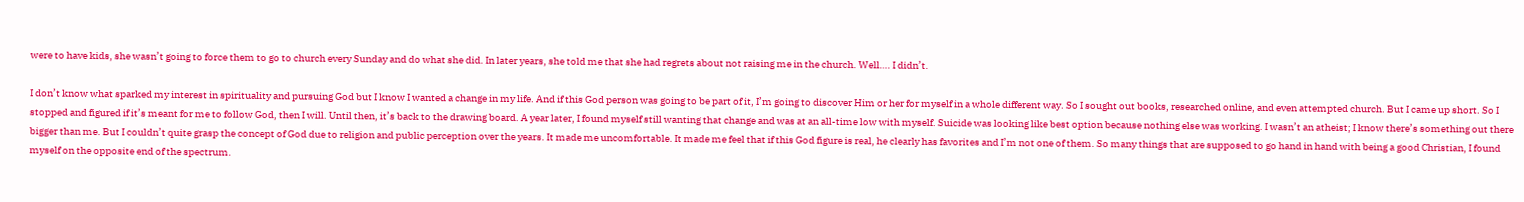were to have kids, she wasn’t going to force them to go to church every Sunday and do what she did. In later years, she told me that she had regrets about not raising me in the church. Well…. I didn’t.

I don’t know what sparked my interest in spirituality and pursuing God but I know I wanted a change in my life. And if this God person was going to be part of it, I’m going to discover Him or her for myself in a whole different way. So I sought out books, researched online, and even attempted church. But I came up short. So I stopped and figured if it’s meant for me to follow God, then I will. Until then, it’s back to the drawing board. A year later, I found myself still wanting that change and was at an all-time low with myself. Suicide was looking like best option because nothing else was working. I wasn’t an atheist; I know there’s something out there bigger than me. But I couldn’t quite grasp the concept of God due to religion and public perception over the years. It made me uncomfortable. It made me feel that if this God figure is real, he clearly has favorites and I’m not one of them. So many things that are supposed to go hand in hand with being a good Christian, I found myself on the opposite end of the spectrum.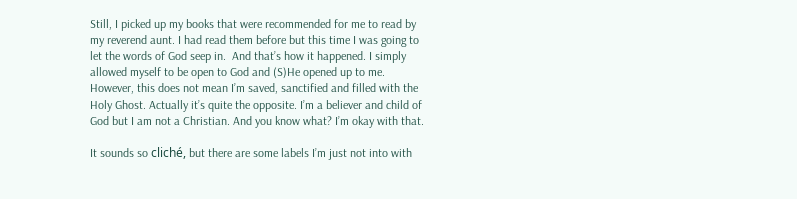Still, I picked up my books that were recommended for me to read by my reverend aunt. I had read them before but this time I was going to let the words of God seep in.  And that’s how it happened. I simply allowed myself to be open to God and (S)He opened up to me. However, this does not mean I’m saved, sanctified and filled with the Holy Ghost. Actually it’s quite the opposite. I’m a believer and child of God but I am not a Christian. And you know what? I’m okay with that.

It sounds so cliché, but there are some labels I’m just not into with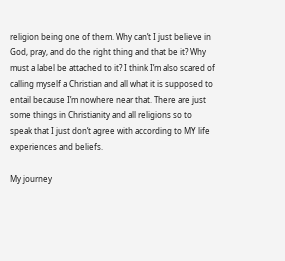religion being one of them. Why can’t I just believe in God, pray, and do the right thing and that be it? Why must a label be attached to it? I think I’m also scared of calling myself a Christian and all what it is supposed to entail because I’m nowhere near that. There are just some things in Christianity and all religions so to speak that I just don’t agree with according to MY life experiences and beliefs.

My journey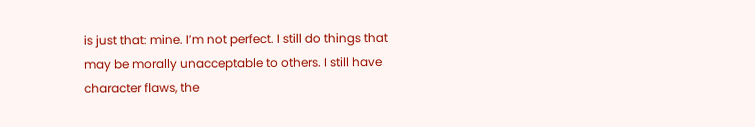is just that: mine. I’m not perfect. I still do things that may be morally unacceptable to others. I still have character flaws, the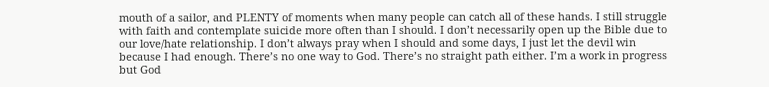mouth of a sailor, and PLENTY of moments when many people can catch all of these hands. I still struggle with faith and contemplate suicide more often than I should. I don’t necessarily open up the Bible due to our love/hate relationship. I don’t always pray when I should and some days, I just let the devil win because I had enough. There’s no one way to God. There’s no straight path either. I’m a work in progress but God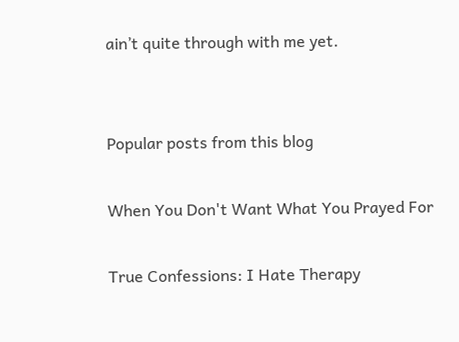ain’t quite through with me yet.


Popular posts from this blog

When You Don't Want What You Prayed For

True Confessions: I Hate Therapy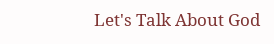Let's Talk About God